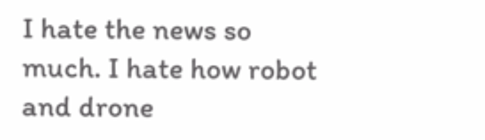I hate the news so much. I hate how robot and drone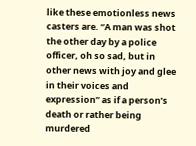like these emotionless news casters are. “A man was shot the other day by a police officer, oh so sad, but in other news with joy and glee in their voices and expression” as if a person’s death or rather being murdered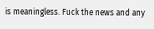is meaningless. Fuck the news and any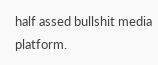half assed bullshit media platform.